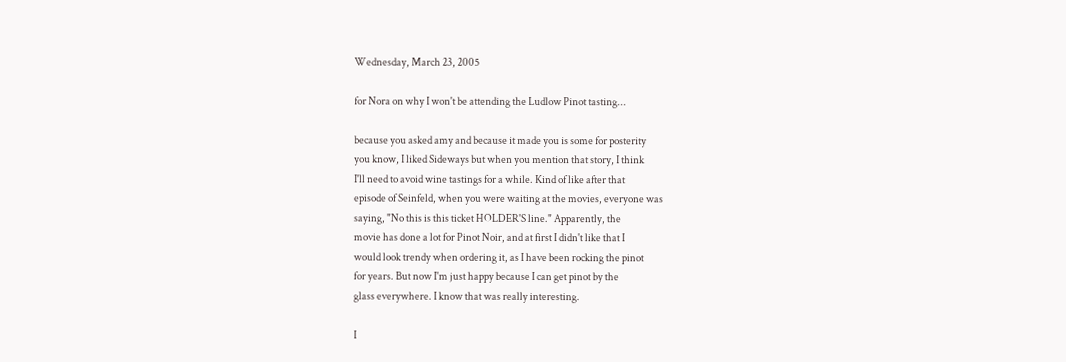Wednesday, March 23, 2005

for Nora on why I won't be attending the Ludlow Pinot tasting...

because you asked amy and because it made you is some for posterity
you know, I liked Sideways but when you mention that story, I think
I'll need to avoid wine tastings for a while. Kind of like after that
episode of Seinfeld, when you were waiting at the movies, everyone was
saying, "No this is this ticket HOLDER'S line." Apparently, the
movie has done a lot for Pinot Noir, and at first I didn't like that I
would look trendy when ordering it, as I have been rocking the pinot
for years. But now I'm just happy because I can get pinot by the
glass everywhere. I know that was really interesting.

I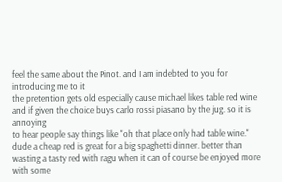feel the same about the Pinot. and I am indebted to you for
introducing me to it
the pretention gets old especially cause michael likes table red wine
and if given the choice buys carlo rossi piasano by the jug. so it is annoying
to hear people say things like "oh that place only had table wine."
dude a cheap red is great for a big spaghetti dinner. better than
wasting a tasty red with ragu when it can of course be enjoyed more
with some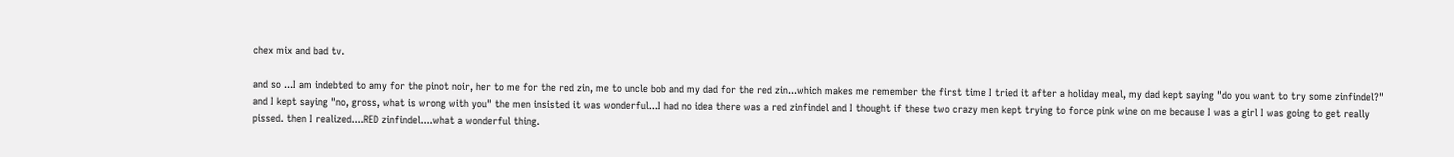chex mix and bad tv.

and so ...I am indebted to amy for the pinot noir, her to me for the red zin, me to uncle bob and my dad for the red zin...which makes me remember the first time I tried it after a holiday meal, my dad kept saying "do you want to try some zinfindel?" and I kept saying "no, gross, what is wrong with you" the men insisted it was wonderful...I had no idea there was a red zinfindel and I thought if these two crazy men kept trying to force pink wine on me because I was a girl I was going to get really pissed. then I realized....RED zinfindel....what a wonderful thing.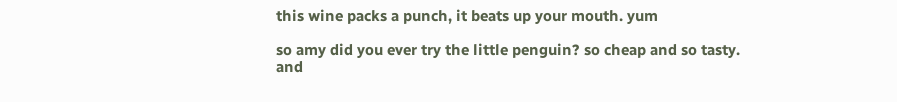this wine packs a punch, it beats up your mouth. yum

so amy did you ever try the little penguin? so cheap and so tasty.
and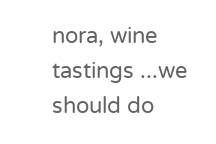nora, wine tastings ...we should do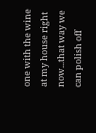one with the wine at my house right now...that way we can polish off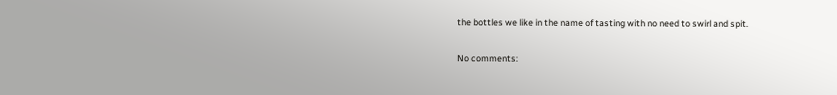the bottles we like in the name of tasting with no need to swirl and spit.

No comments: